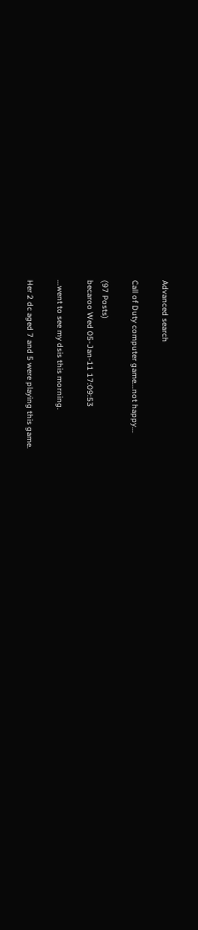Advanced search

Call of Duty computer game...not happy...

(97 Posts)
becaroo Wed 05-Jan-11 17:09:53

...went to see my dsis this morning.

Her 2 dc aged 7 and 5 were playing this game.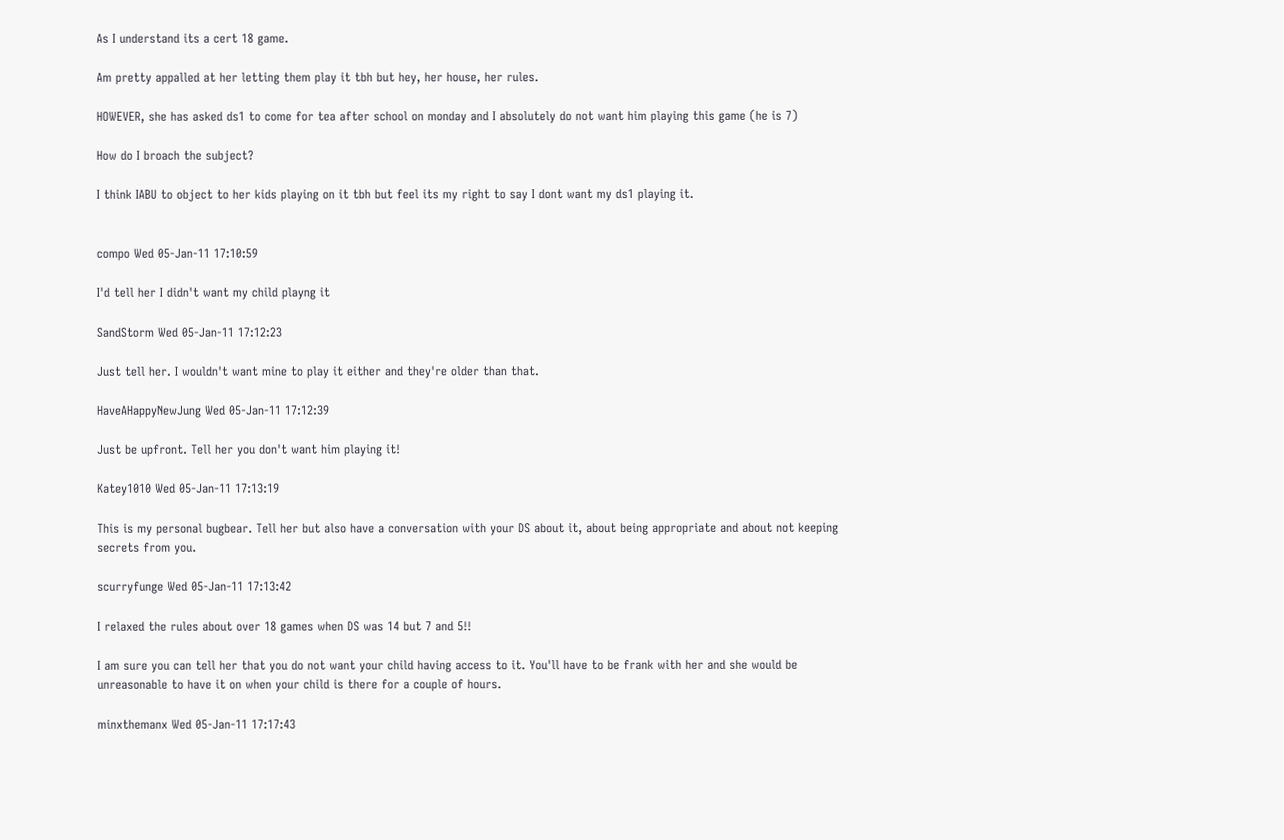As I understand its a cert 18 game.

Am pretty appalled at her letting them play it tbh but hey, her house, her rules.

HOWEVER, she has asked ds1 to come for tea after school on monday and I absolutely do not want him playing this game (he is 7)

How do I broach the subject?

I think IABU to object to her kids playing on it tbh but feel its my right to say I dont want my ds1 playing it.


compo Wed 05-Jan-11 17:10:59

I'd tell her I didn't want my child playng it

SandStorm Wed 05-Jan-11 17:12:23

Just tell her. I wouldn't want mine to play it either and they're older than that.

HaveAHappyNewJung Wed 05-Jan-11 17:12:39

Just be upfront. Tell her you don't want him playing it!

Katey1010 Wed 05-Jan-11 17:13:19

This is my personal bugbear. Tell her but also have a conversation with your DS about it, about being appropriate and about not keeping secrets from you.

scurryfunge Wed 05-Jan-11 17:13:42

I relaxed the rules about over 18 games when DS was 14 but 7 and 5!!

I am sure you can tell her that you do not want your child having access to it. You'll have to be frank with her and she would be unreasonable to have it on when your child is there for a couple of hours.

minxthemanx Wed 05-Jan-11 17:17:43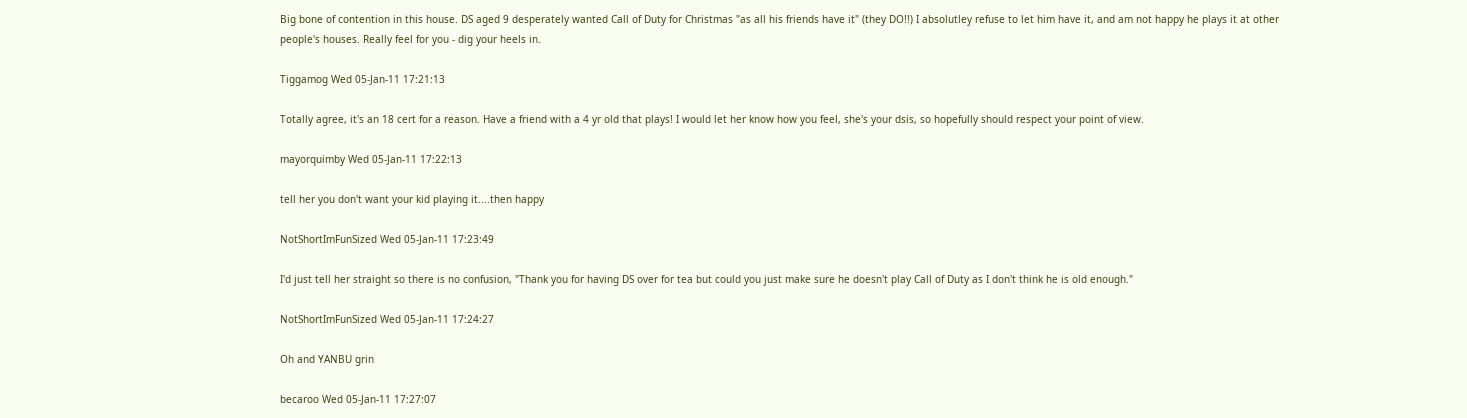Big bone of contention in this house. DS aged 9 desperately wanted Call of Duty for Christmas "as all his friends have it" (they DO!!) I absolutley refuse to let him have it, and am not happy he plays it at other people's houses. Really feel for you - dig your heels in.

Tiggamog Wed 05-Jan-11 17:21:13

Totally agree, it's an 18 cert for a reason. Have a friend with a 4 yr old that plays! I would let her know how you feel, she's your dsis, so hopefully should respect your point of view.

mayorquimby Wed 05-Jan-11 17:22:13

tell her you don't want your kid playing it....then happy

NotShortImFunSized Wed 05-Jan-11 17:23:49

I'd just tell her straight so there is no confusion, "Thank you for having DS over for tea but could you just make sure he doesn't play Call of Duty as I don't think he is old enough."

NotShortImFunSized Wed 05-Jan-11 17:24:27

Oh and YANBU grin

becaroo Wed 05-Jan-11 17:27:07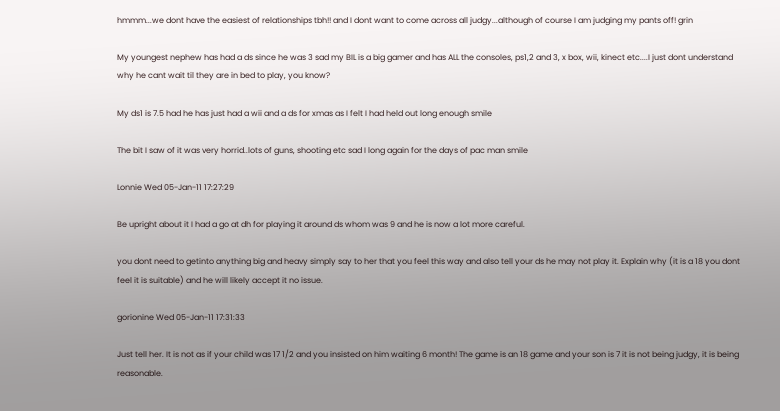hmmm...we dont have the easiest of relationships tbh!! and I dont want to come across all judgy...although of course I am judging my pants off! grin

My youngest nephew has had a ds since he was 3 sad my BIL is a big gamer and has ALL the consoles, ps1,2 and 3, x box, wii, kinect etc....I just dont understand why he cant wait til they are in bed to play, you know?

My ds1 is 7.5 had he has just had a wii and a ds for xmas as I felt I had held out long enough smile

The bit I saw of it was very horrid..lots of guns, shooting etc sad I long again for the days of pac man smile

Lonnie Wed 05-Jan-11 17:27:29

Be upright about it I had a go at dh for playing it around ds whom was 9 and he is now a lot more careful.

you dont need to getinto anything big and heavy simply say to her that you feel this way and also tell your ds he may not play it. Explain why (it is a 18 you dont feel it is suitable) and he will likely accept it no issue.

gorionine Wed 05-Jan-11 17:31:33

Just tell her. It is not as if your child was 17 1/2 and you insisted on him waiting 6 month! The game is an 18 game and your son is 7 it is not being judgy, it is being reasonable.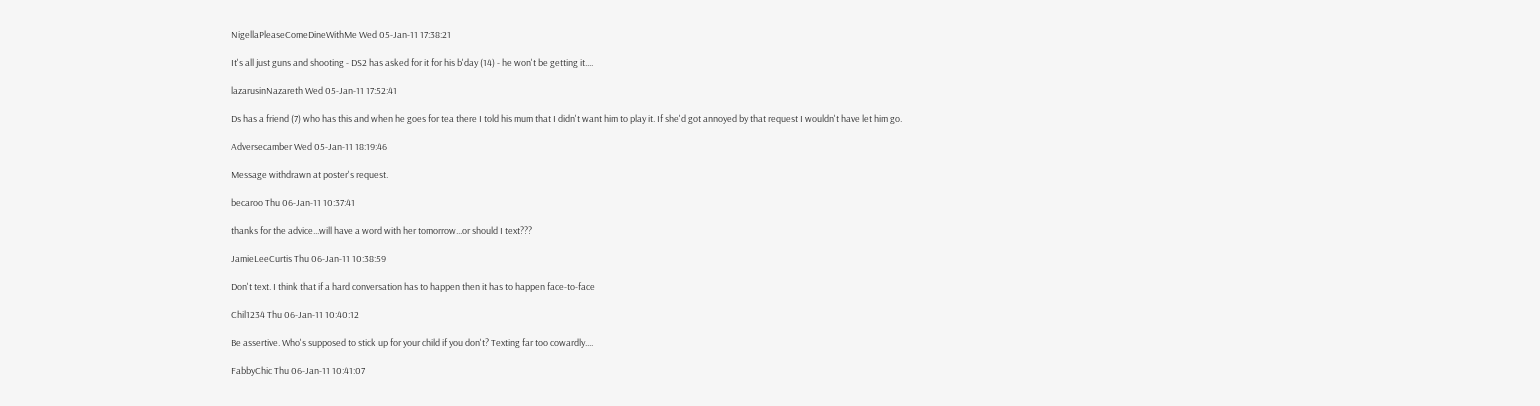NigellaPleaseComeDineWithMe Wed 05-Jan-11 17:38:21

It's all just guns and shooting - DS2 has asked for it for his b'day (14) - he won't be getting it....

lazarusinNazareth Wed 05-Jan-11 17:52:41

Ds has a friend (7) who has this and when he goes for tea there I told his mum that I didn't want him to play it. If she'd got annoyed by that request I wouldn't have let him go.

Adversecamber Wed 05-Jan-11 18:19:46

Message withdrawn at poster's request.

becaroo Thu 06-Jan-11 10:37:41

thanks for the advice...will have a word with her tomorrow...or should I text???

JamieLeeCurtis Thu 06-Jan-11 10:38:59

Don't text. I think that if a hard conversation has to happen then it has to happen face-to-face

Chil1234 Thu 06-Jan-11 10:40:12

Be assertive. Who's supposed to stick up for your child if you don't? Texting far too cowardly....

FabbyChic Thu 06-Jan-11 10:41:07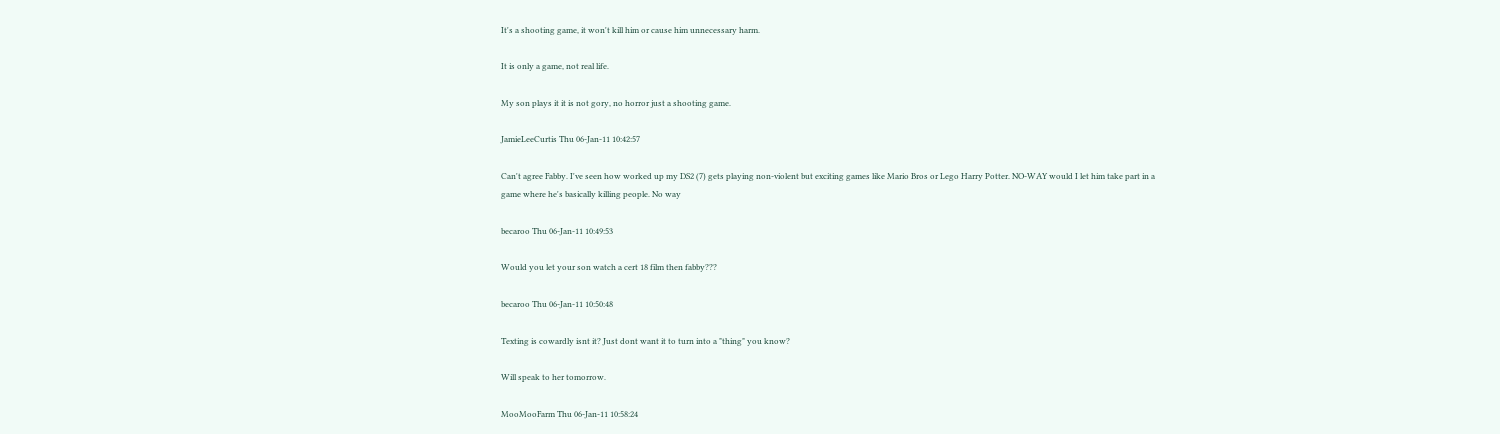It's a shooting game, it won't kill him or cause him unnecessary harm.

It is only a game, not real life.

My son plays it it is not gory, no horror just a shooting game.

JamieLeeCurtis Thu 06-Jan-11 10:42:57

Can't agree Fabby. I've seen how worked up my DS2 (7) gets playing non-violent but exciting games like Mario Bros or Lego Harry Potter. NO-WAY would I let him take part in a game where he's basically killing people. No way

becaroo Thu 06-Jan-11 10:49:53

Would you let your son watch a cert 18 film then fabby???

becaroo Thu 06-Jan-11 10:50:48

Texting is cowardly isnt it? Just dont want it to turn into a "thing" you know?

Will speak to her tomorrow.

MooMooFarm Thu 06-Jan-11 10:58:24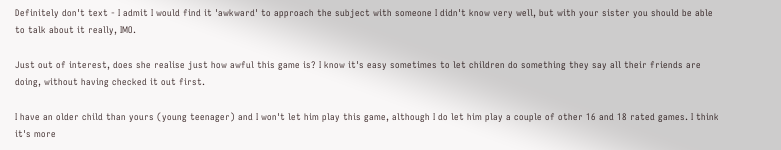Definitely don't text - I admit I would find it 'awkward' to approach the subject with someone I didn't know very well, but with your sister you should be able to talk about it really, IMO.

Just out of interest, does she realise just how awful this game is? I know it's easy sometimes to let children do something they say all their friends are doing, without having checked it out first.

I have an older child than yours (young teenager) and I won't let him play this game, although I do let him play a couple of other 16 and 18 rated games. I think it's more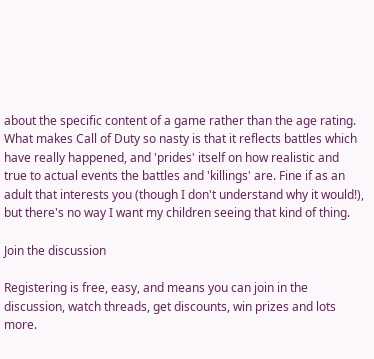about the specific content of a game rather than the age rating. What makes Call of Duty so nasty is that it reflects battles which have really happened, and 'prides' itself on how realistic and true to actual events the battles and 'killings' are. Fine if as an adult that interests you (though I don't understand why it would!), but there's no way I want my children seeing that kind of thing.

Join the discussion

Registering is free, easy, and means you can join in the discussion, watch threads, get discounts, win prizes and lots more.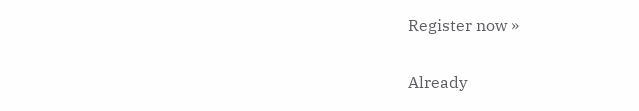Register now »

Already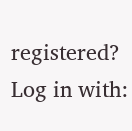registered? Log in with: